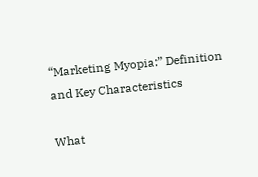“Marketing Myopia:” Definition and Key Characteristics

What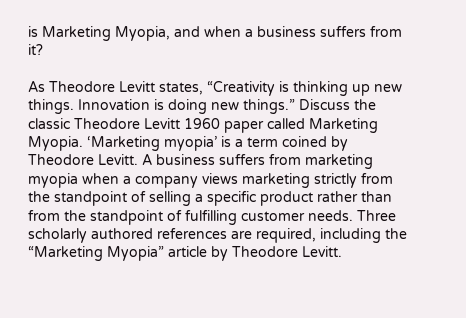is Marketing Myopia, and when a business suffers from it?

As Theodore Levitt states, “Creativity is thinking up new things. Innovation is doing new things.” Discuss the classic Theodore Levitt 1960 paper called Marketing Myopia. ‘Marketing myopia’ is a term coined by Theodore Levitt. A business suffers from marketing myopia when a company views marketing strictly from the standpoint of selling a specific product rather than from the standpoint of fulfilling customer needs. Three scholarly authored references are required, including the “Marketing Myopia” article by Theodore Levitt.